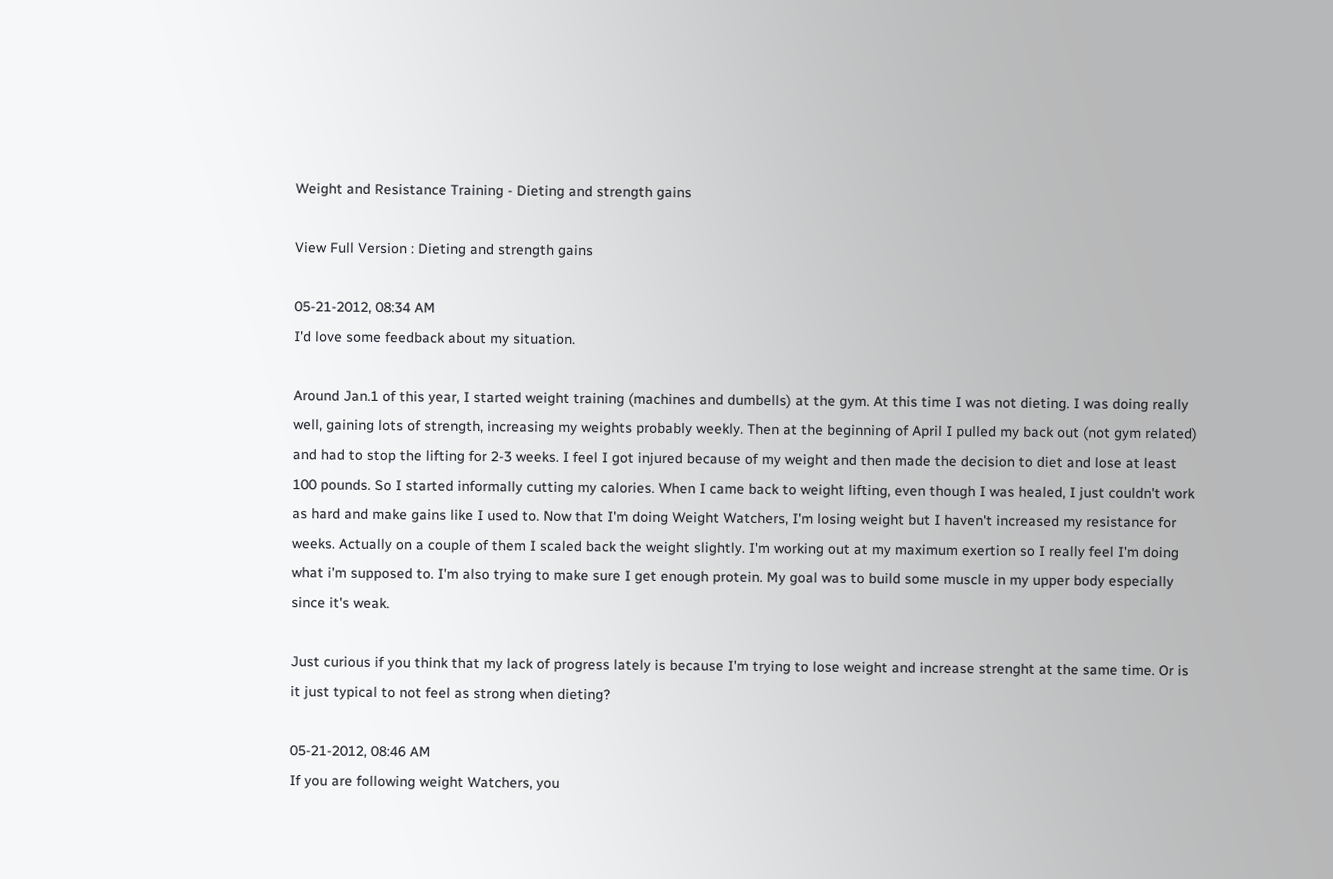Weight and Resistance Training - Dieting and strength gains

View Full Version : Dieting and strength gains

05-21-2012, 08:34 AM
I'd love some feedback about my situation.

Around Jan.1 of this year, I started weight training (machines and dumbells) at the gym. At this time I was not dieting. I was doing really well, gaining lots of strength, increasing my weights probably weekly. Then at the beginning of April I pulled my back out (not gym related) and had to stop the lifting for 2-3 weeks. I feel I got injured because of my weight and then made the decision to diet and lose at least 100 pounds. So I started informally cutting my calories. When I came back to weight lifting, even though I was healed, I just couldn't work as hard and make gains like I used to. Now that I'm doing Weight Watchers, I'm losing weight but I haven't increased my resistance for weeks. Actually on a couple of them I scaled back the weight slightly. I'm working out at my maximum exertion so I really feel I'm doing what i'm supposed to. I'm also trying to make sure I get enough protein. My goal was to build some muscle in my upper body especially since it's weak.

Just curious if you think that my lack of progress lately is because I'm trying to lose weight and increase strenght at the same time. Or is it just typical to not feel as strong when dieting?

05-21-2012, 08:46 AM
If you are following weight Watchers, you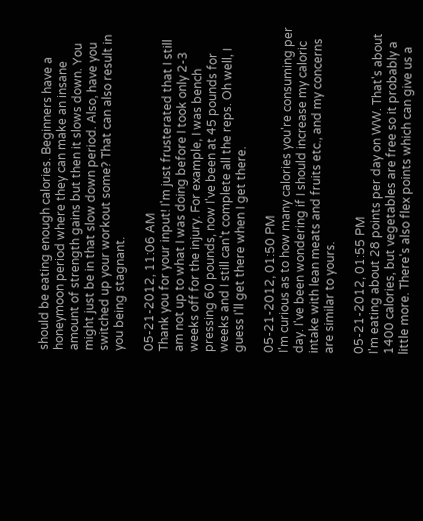should be eating enough calories. Beginners have a honeymoon period where they can make an insane amount of strength gains but then it slows down. You might just be in that slow down period. Also, have you switched up your workout some? That can also result in you being stagnant.

05-21-2012, 11:06 AM
Thank you for your input! I'm just frusterated that I still am not up to what I was doing before I took only 2-3 weeks off for the injury. For example, I was bench pressing 60 pounds, now I've been at 45 pounds for weeks and I still can't complete all the reps. Oh well, I guess I'll get there when I get there.

05-21-2012, 01:50 PM
I'm curious as to how many calories you're consuming per day. I've been wondering if I should increase my caloric intake with lean meats and fruits etc., and my concerns are similar to yours.

05-21-2012, 01:55 PM
I'm eating about 28 points per day on WW. That's about 1400 calories, but vegetables are free so it probably a little more. There's also flex points which can give us a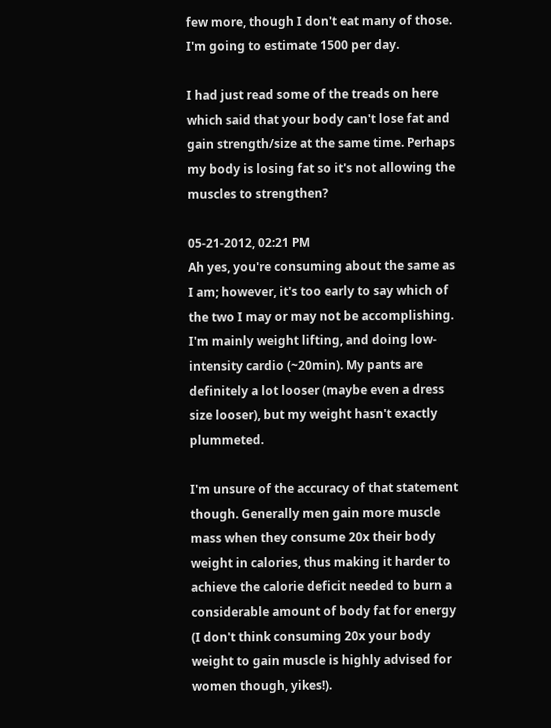few more, though I don't eat many of those. I'm going to estimate 1500 per day.

I had just read some of the treads on here which said that your body can't lose fat and gain strength/size at the same time. Perhaps my body is losing fat so it's not allowing the muscles to strengthen?

05-21-2012, 02:21 PM
Ah yes, you're consuming about the same as I am; however, it's too early to say which of the two I may or may not be accomplishing. I'm mainly weight lifting, and doing low-intensity cardio (~20min). My pants are definitely a lot looser (maybe even a dress size looser), but my weight hasn't exactly plummeted.

I'm unsure of the accuracy of that statement though. Generally men gain more muscle mass when they consume 20x their body weight in calories, thus making it harder to achieve the calorie deficit needed to burn a considerable amount of body fat for energy (I don't think consuming 20x your body weight to gain muscle is highly advised for women though, yikes!).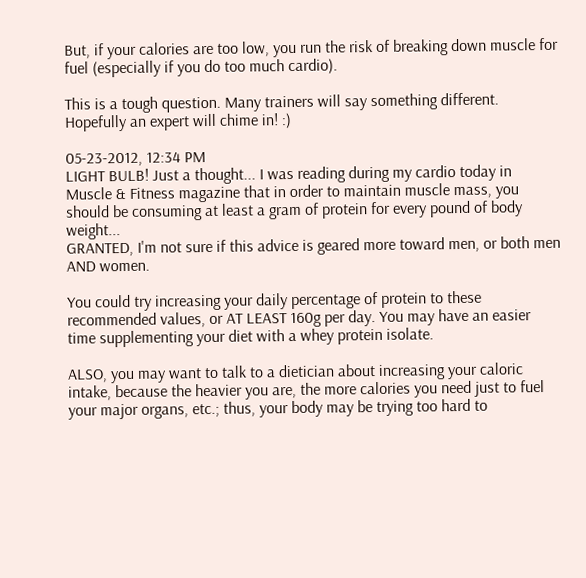But, if your calories are too low, you run the risk of breaking down muscle for fuel (especially if you do too much cardio).

This is a tough question. Many trainers will say something different. Hopefully an expert will chime in! :)

05-23-2012, 12:34 PM
LIGHT BULB! Just a thought... I was reading during my cardio today in Muscle & Fitness magazine that in order to maintain muscle mass, you should be consuming at least a gram of protein for every pound of body weight...
GRANTED, I'm not sure if this advice is geared more toward men, or both men AND women.

You could try increasing your daily percentage of protein to these recommended values, or AT LEAST 160g per day. You may have an easier time supplementing your diet with a whey protein isolate.

ALSO, you may want to talk to a dietician about increasing your caloric intake, because the heavier you are, the more calories you need just to fuel your major organs, etc.; thus, your body may be trying too hard to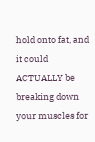hold onto fat, and it could ACTUALLY be breaking down your muscles for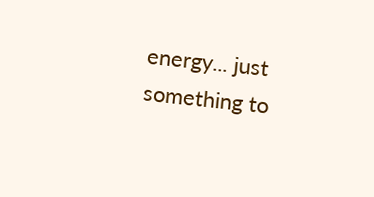energy... just something to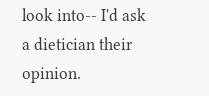look into-- I'd ask a dietician their opinion.